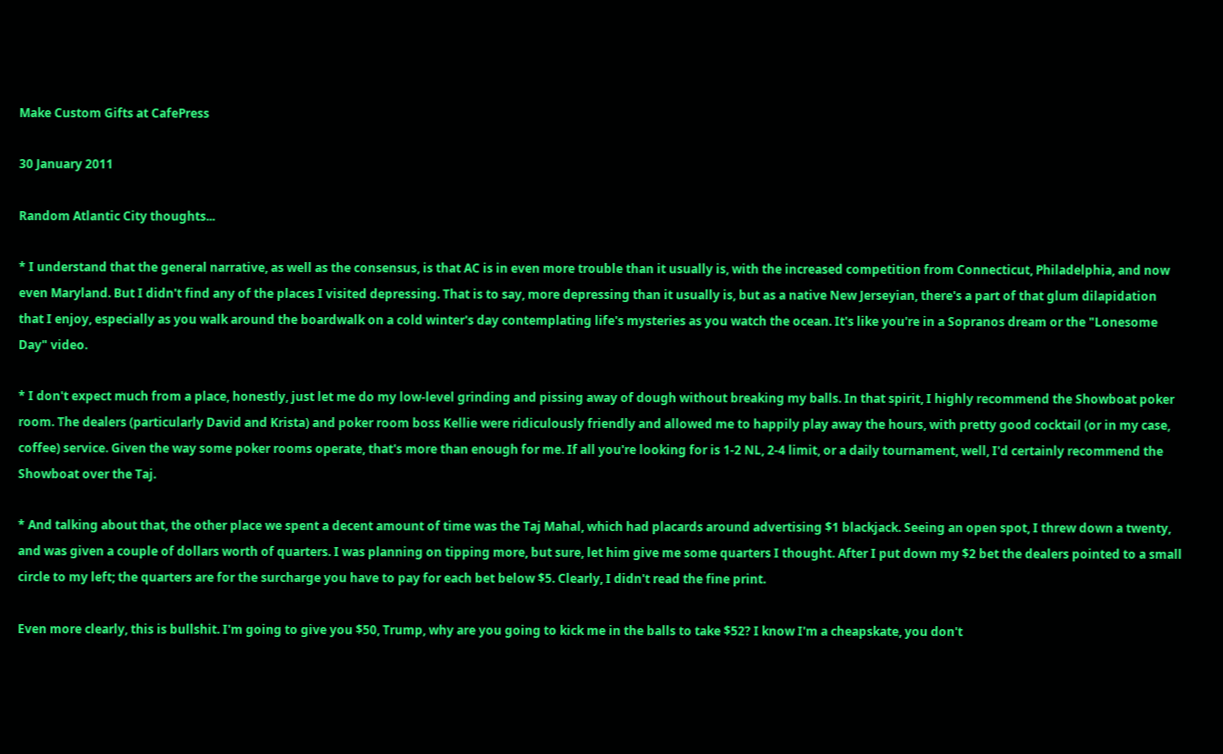Make Custom Gifts at CafePress

30 January 2011

Random Atlantic City thoughts...

* I understand that the general narrative, as well as the consensus, is that AC is in even more trouble than it usually is, with the increased competition from Connecticut, Philadelphia, and now even Maryland. But I didn't find any of the places I visited depressing. That is to say, more depressing than it usually is, but as a native New Jerseyian, there's a part of that glum dilapidation that I enjoy, especially as you walk around the boardwalk on a cold winter's day contemplating life's mysteries as you watch the ocean. It's like you're in a Sopranos dream or the "Lonesome Day" video.

* I don't expect much from a place, honestly, just let me do my low-level grinding and pissing away of dough without breaking my balls. In that spirit, I highly recommend the Showboat poker room. The dealers (particularly David and Krista) and poker room boss Kellie were ridiculously friendly and allowed me to happily play away the hours, with pretty good cocktail (or in my case, coffee) service. Given the way some poker rooms operate, that's more than enough for me. If all you're looking for is 1-2 NL, 2-4 limit, or a daily tournament, well, I'd certainly recommend the Showboat over the Taj.

* And talking about that, the other place we spent a decent amount of time was the Taj Mahal, which had placards around advertising $1 blackjack. Seeing an open spot, I threw down a twenty, and was given a couple of dollars worth of quarters. I was planning on tipping more, but sure, let him give me some quarters I thought. After I put down my $2 bet the dealers pointed to a small circle to my left; the quarters are for the surcharge you have to pay for each bet below $5. Clearly, I didn't read the fine print.

Even more clearly, this is bullshit. I'm going to give you $50, Trump, why are you going to kick me in the balls to take $52? I know I'm a cheapskate, you don't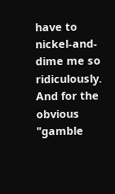have to nickel-and-dime me so ridiculously. And for the obvious "gamble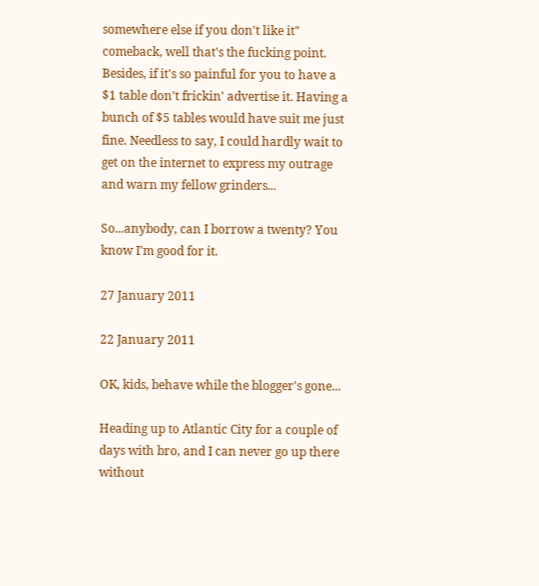somewhere else if you don't like it" comeback, well that's the fucking point. Besides, if it's so painful for you to have a $1 table don't frickin' advertise it. Having a bunch of $5 tables would have suit me just fine. Needless to say, I could hardly wait to get on the internet to express my outrage and warn my fellow grinders...

So...anybody, can I borrow a twenty? You know I'm good for it.

27 January 2011

22 January 2011

OK, kids, behave while the blogger's gone...

Heading up to Atlantic City for a couple of days with bro, and I can never go up there without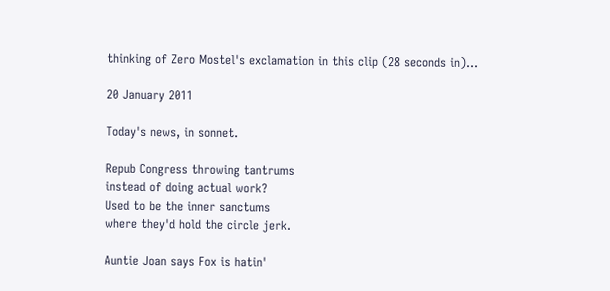thinking of Zero Mostel's exclamation in this clip (28 seconds in)...

20 January 2011

Today's news, in sonnet.

Repub Congress throwing tantrums
instead of doing actual work?
Used to be the inner sanctums
where they'd hold the circle jerk.

Auntie Joan says Fox is hatin'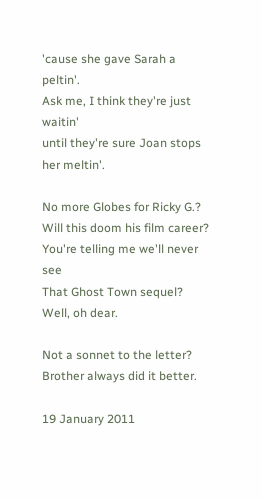'cause she gave Sarah a peltin'.
Ask me, I think they're just waitin'
until they're sure Joan stops her meltin'.

No more Globes for Ricky G.?
Will this doom his film career?
You're telling me we'll never see
That Ghost Town sequel? Well, oh dear.

Not a sonnet to the letter?
Brother always did it better.

19 January 2011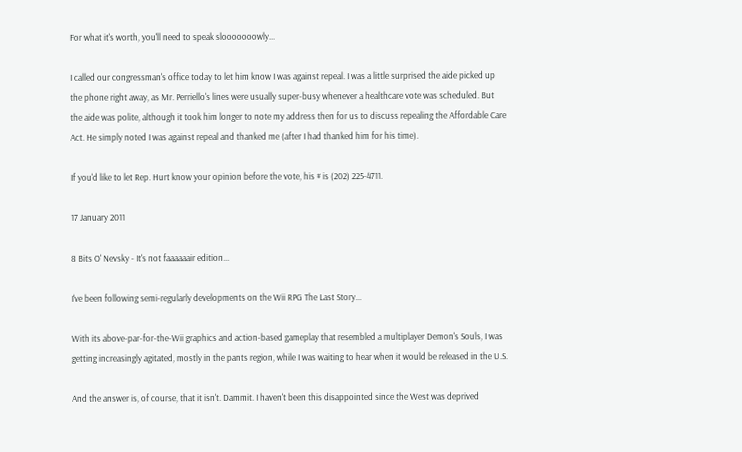For what it's worth, you'll need to speak slooooooowly...

I called our congressman's office today to let him know I was against repeal. I was a little surprised the aide picked up the phone right away, as Mr. Perriello's lines were usually super-busy whenever a healthcare vote was scheduled. But the aide was polite, although it took him longer to note my address then for us to discuss repealing the Affordable Care Act. He simply noted I was against repeal and thanked me (after I had thanked him for his time).

If you'd like to let Rep. Hurt know your opinion before the vote, his # is (202) 225-4711.

17 January 2011

8 Bits O' Nevsky - It's not faaaaaair edition...

I've been following semi-regularly developments on the Wii RPG The Last Story...

With its above-par-for-the-Wii graphics and action-based gameplay that resembled a multiplayer Demon's Souls, I was getting increasingly agitated, mostly in the pants region, while I was waiting to hear when it would be released in the U.S.

And the answer is, of course, that it isn't. Dammit. I haven't been this disappointed since the West was deprived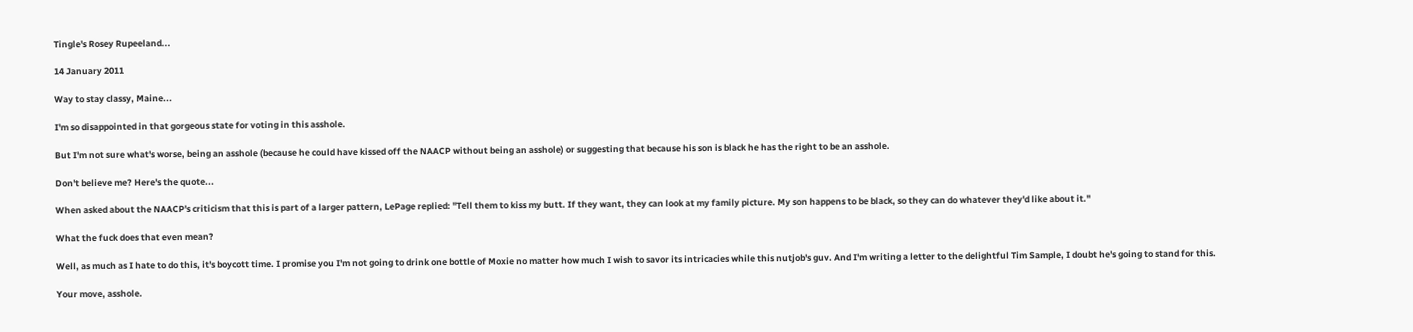Tingle's Rosey Rupeeland...

14 January 2011

Way to stay classy, Maine...

I'm so disappointed in that gorgeous state for voting in this asshole.

But I'm not sure what's worse, being an asshole (because he could have kissed off the NAACP without being an asshole) or suggesting that because his son is black he has the right to be an asshole.

Don't believe me? Here's the quote...

When asked about the NAACP's criticism that this is part of a larger pattern, LePage replied: "Tell them to kiss my butt. If they want, they can look at my family picture. My son happens to be black, so they can do whatever they'd like about it."

What the fuck does that even mean?

Well, as much as I hate to do this, it's boycott time. I promise you I'm not going to drink one bottle of Moxie no matter how much I wish to savor its intricacies while this nutjob's guv. And I'm writing a letter to the delightful Tim Sample, I doubt he's going to stand for this.

Your move, asshole.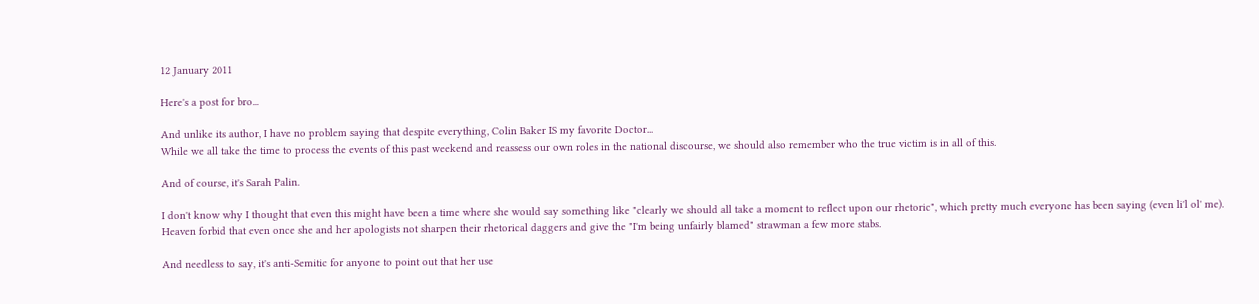12 January 2011

Here's a post for bro...

And unlike its author, I have no problem saying that despite everything, Colin Baker IS my favorite Doctor...
While we all take the time to process the events of this past weekend and reassess our own roles in the national discourse, we should also remember who the true victim is in all of this.

And of course, it's Sarah Palin.

I don't know why I thought that even this might have been a time where she would say something like "clearly we should all take a moment to reflect upon our rhetoric", which pretty much everyone has been saying (even li'l ol' me). Heaven forbid that even once she and her apologists not sharpen their rhetorical daggers and give the "I'm being unfairly blamed" strawman a few more stabs.

And needless to say, it's anti-Semitic for anyone to point out that her use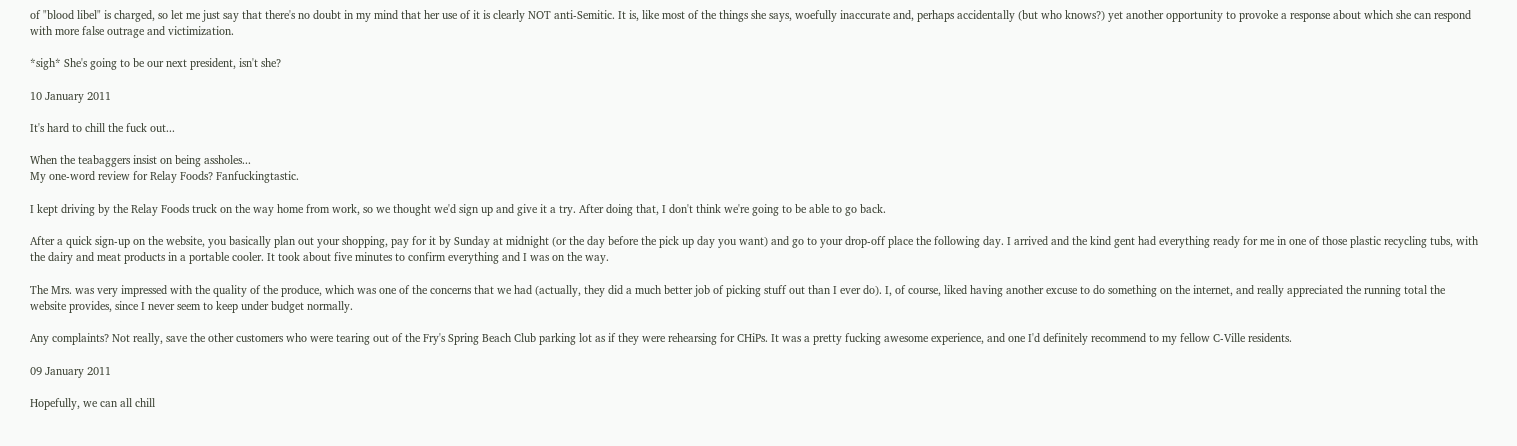of "blood libel" is charged, so let me just say that there's no doubt in my mind that her use of it is clearly NOT anti-Semitic. It is, like most of the things she says, woefully inaccurate and, perhaps accidentally (but who knows?) yet another opportunity to provoke a response about which she can respond with more false outrage and victimization.

*sigh* She's going to be our next president, isn't she?

10 January 2011

It's hard to chill the fuck out...

When the teabaggers insist on being assholes...
My one-word review for Relay Foods? Fanfuckingtastic.

I kept driving by the Relay Foods truck on the way home from work, so we thought we'd sign up and give it a try. After doing that, I don't think we're going to be able to go back.

After a quick sign-up on the website, you basically plan out your shopping, pay for it by Sunday at midnight (or the day before the pick up day you want) and go to your drop-off place the following day. I arrived and the kind gent had everything ready for me in one of those plastic recycling tubs, with the dairy and meat products in a portable cooler. It took about five minutes to confirm everything and I was on the way.

The Mrs. was very impressed with the quality of the produce, which was one of the concerns that we had (actually, they did a much better job of picking stuff out than I ever do). I, of course, liked having another excuse to do something on the internet, and really appreciated the running total the website provides, since I never seem to keep under budget normally.

Any complaints? Not really, save the other customers who were tearing out of the Fry's Spring Beach Club parking lot as if they were rehearsing for CHiPs. It was a pretty fucking awesome experience, and one I'd definitely recommend to my fellow C-Ville residents.

09 January 2011

Hopefully, we can all chill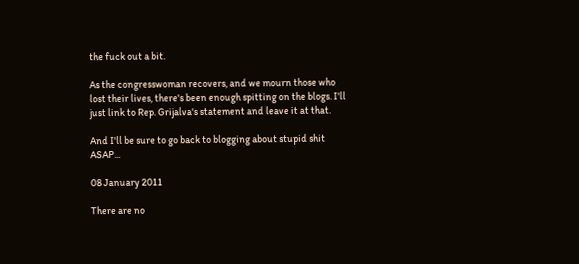the fuck out a bit.

As the congresswoman recovers, and we mourn those who lost their lives, there's been enough spitting on the blogs. I'll just link to Rep. Grijalva's statement and leave it at that.

And I'll be sure to go back to blogging about stupid shit ASAP...

08 January 2011

There are no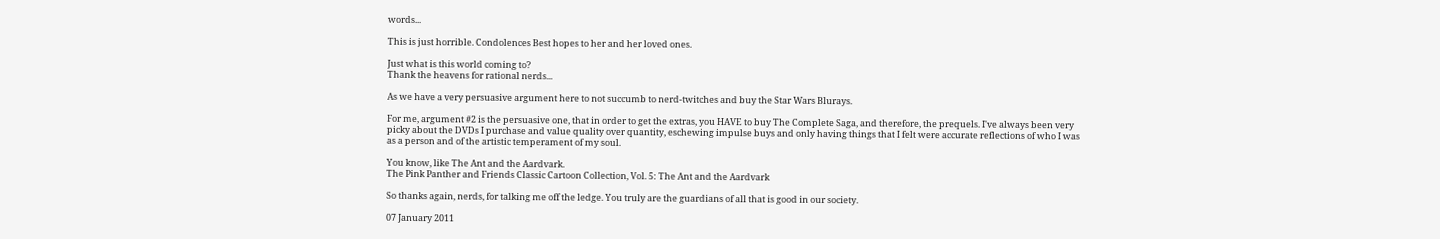words...

This is just horrible. Condolences Best hopes to her and her loved ones.

Just what is this world coming to?
Thank the heavens for rational nerds...

As we have a very persuasive argument here to not succumb to nerd-twitches and buy the Star Wars Blurays.

For me, argument #2 is the persuasive one, that in order to get the extras, you HAVE to buy The Complete Saga, and therefore, the prequels. I've always been very picky about the DVDs I purchase and value quality over quantity, eschewing impulse buys and only having things that I felt were accurate reflections of who I was as a person and of the artistic temperament of my soul.

You know, like The Ant and the Aardvark.
The Pink Panther and Friends Classic Cartoon Collection, Vol. 5: The Ant and the Aardvark

So thanks again, nerds, for talking me off the ledge. You truly are the guardians of all that is good in our society.

07 January 2011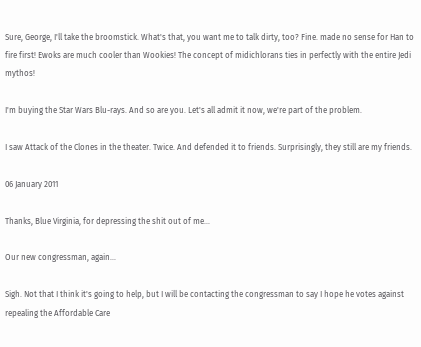Sure, George, I'll take the broomstick. What's that, you want me to talk dirty, too? Fine. made no sense for Han to fire first! Ewoks are much cooler than Wookies! The concept of midichlorans ties in perfectly with the entire Jedi mythos!

I'm buying the Star Wars Blu-rays. And so are you. Let's all admit it now, we're part of the problem.

I saw Attack of the Clones in the theater. Twice. And defended it to friends. Surprisingly, they still are my friends.

06 January 2011

Thanks, Blue Virginia, for depressing the shit out of me...

Our new congressman, again...

Sigh. Not that I think it's going to help, but I will be contacting the congressman to say I hope he votes against repealing the Affordable Care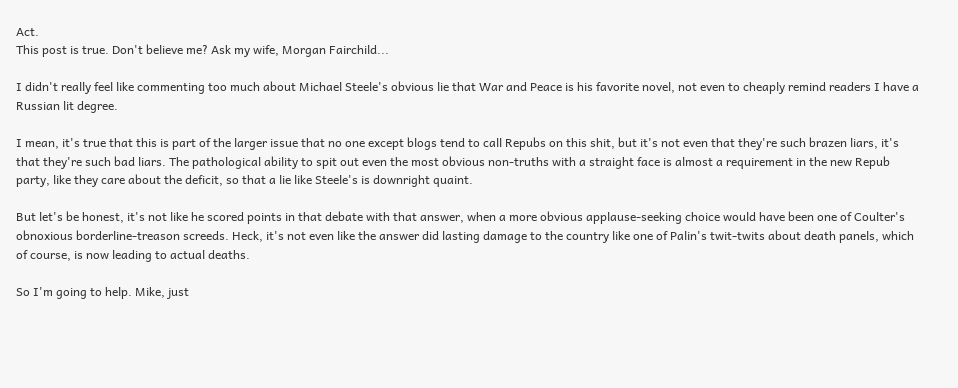Act.
This post is true. Don't believe me? Ask my wife, Morgan Fairchild...

I didn't really feel like commenting too much about Michael Steele's obvious lie that War and Peace is his favorite novel, not even to cheaply remind readers I have a Russian lit degree.

I mean, it's true that this is part of the larger issue that no one except blogs tend to call Repubs on this shit, but it's not even that they're such brazen liars, it's that they're such bad liars. The pathological ability to spit out even the most obvious non-truths with a straight face is almost a requirement in the new Repub party, like they care about the deficit, so that a lie like Steele's is downright quaint.

But let's be honest, it's not like he scored points in that debate with that answer, when a more obvious applause-seeking choice would have been one of Coulter's obnoxious borderline-treason screeds. Heck, it's not even like the answer did lasting damage to the country like one of Palin's twit-twits about death panels, which of course, is now leading to actual deaths.

So I'm going to help. Mike, just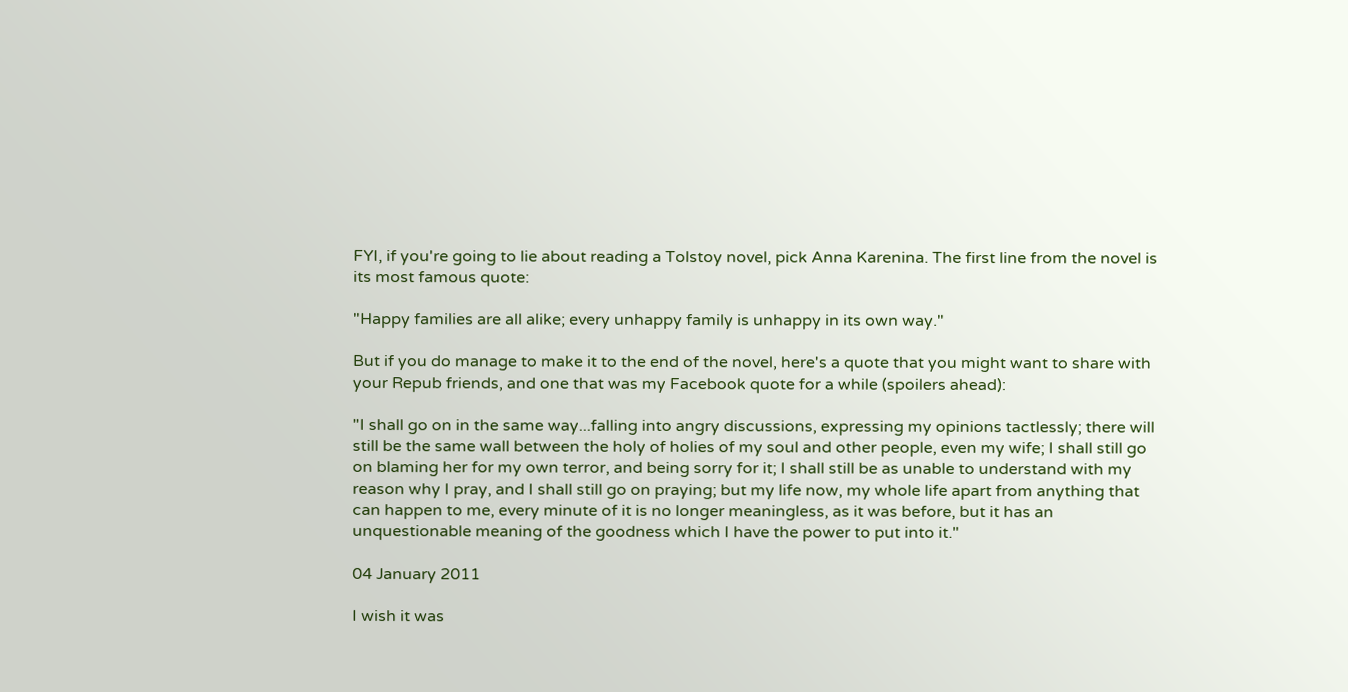FYI, if you're going to lie about reading a Tolstoy novel, pick Anna Karenina. The first line from the novel is its most famous quote:

"Happy families are all alike; every unhappy family is unhappy in its own way."

But if you do manage to make it to the end of the novel, here's a quote that you might want to share with your Repub friends, and one that was my Facebook quote for a while (spoilers ahead):

"I shall go on in the same way...falling into angry discussions, expressing my opinions tactlessly; there will still be the same wall between the holy of holies of my soul and other people, even my wife; I shall still go on blaming her for my own terror, and being sorry for it; I shall still be as unable to understand with my reason why I pray, and I shall still go on praying; but my life now, my whole life apart from anything that can happen to me, every minute of it is no longer meaningless, as it was before, but it has an unquestionable meaning of the goodness which I have the power to put into it."

04 January 2011

I wish it was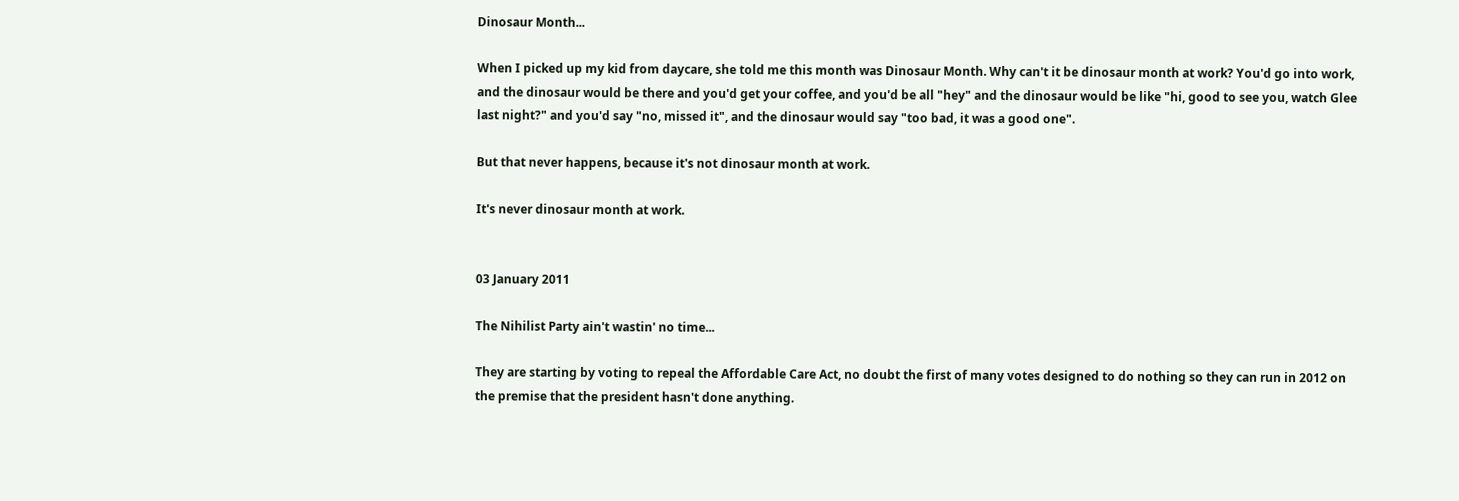Dinosaur Month...

When I picked up my kid from daycare, she told me this month was Dinosaur Month. Why can't it be dinosaur month at work? You'd go into work, and the dinosaur would be there and you'd get your coffee, and you'd be all "hey" and the dinosaur would be like "hi, good to see you, watch Glee last night?" and you'd say "no, missed it", and the dinosaur would say "too bad, it was a good one".

But that never happens, because it's not dinosaur month at work.

It's never dinosaur month at work.


03 January 2011

The Nihilist Party ain't wastin' no time...

They are starting by voting to repeal the Affordable Care Act, no doubt the first of many votes designed to do nothing so they can run in 2012 on the premise that the president hasn't done anything.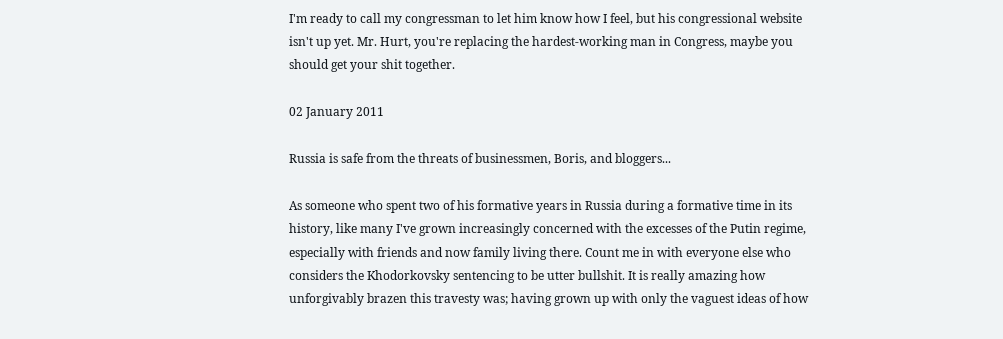I'm ready to call my congressman to let him know how I feel, but his congressional website isn't up yet. Mr. Hurt, you're replacing the hardest-working man in Congress, maybe you should get your shit together.

02 January 2011

Russia is safe from the threats of businessmen, Boris, and bloggers...

As someone who spent two of his formative years in Russia during a formative time in its history, like many I've grown increasingly concerned with the excesses of the Putin regime, especially with friends and now family living there. Count me in with everyone else who considers the Khodorkovsky sentencing to be utter bullshit. It is really amazing how unforgivably brazen this travesty was; having grown up with only the vaguest ideas of how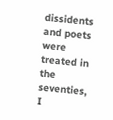dissidents and poets were treated in the seventies, I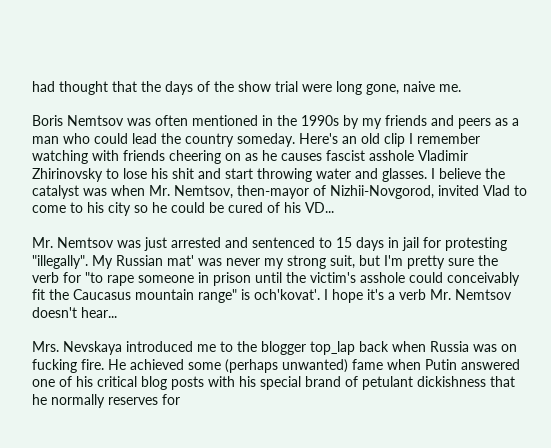had thought that the days of the show trial were long gone, naive me.

Boris Nemtsov was often mentioned in the 1990s by my friends and peers as a man who could lead the country someday. Here's an old clip I remember watching with friends cheering on as he causes fascist asshole Vladimir Zhirinovsky to lose his shit and start throwing water and glasses. I believe the catalyst was when Mr. Nemtsov, then-mayor of Nizhii-Novgorod, invited Vlad to come to his city so he could be cured of his VD...

Mr. Nemtsov was just arrested and sentenced to 15 days in jail for protesting "illegally". My Russian mat' was never my strong suit, but I'm pretty sure the verb for "to rape someone in prison until the victim's asshole could conceivably fit the Caucasus mountain range" is och'kovat'. I hope it's a verb Mr. Nemtsov doesn't hear...

Mrs. Nevskaya introduced me to the blogger top_lap back when Russia was on fucking fire. He achieved some (perhaps unwanted) fame when Putin answered one of his critical blog posts with his special brand of petulant dickishness that he normally reserves for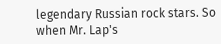legendary Russian rock stars. So when Mr. Lap's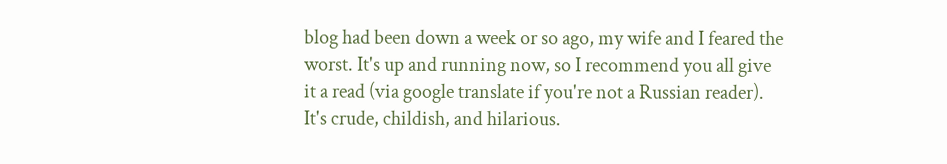blog had been down a week or so ago, my wife and I feared the worst. It's up and running now, so I recommend you all give it a read (via google translate if you're not a Russian reader). It's crude, childish, and hilarious.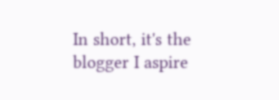In short, it's the blogger I aspire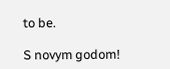to be.

S novym godom!